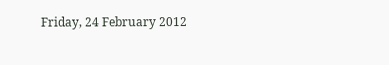Friday, 24 February 2012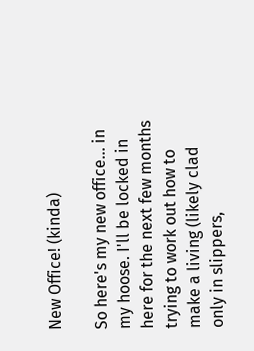New Office! (kinda)

So here's my new office... in my hoose. I'll be locked in here for the next few months trying to work out how to make a living (likely clad only in slippers,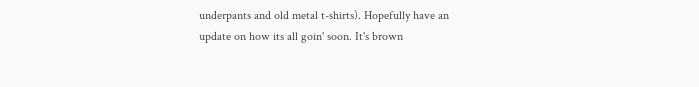underpants and old metal t-shirts). Hopefully have an update on how its all goin' soon. It's brown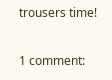trousers time!

1 comment: